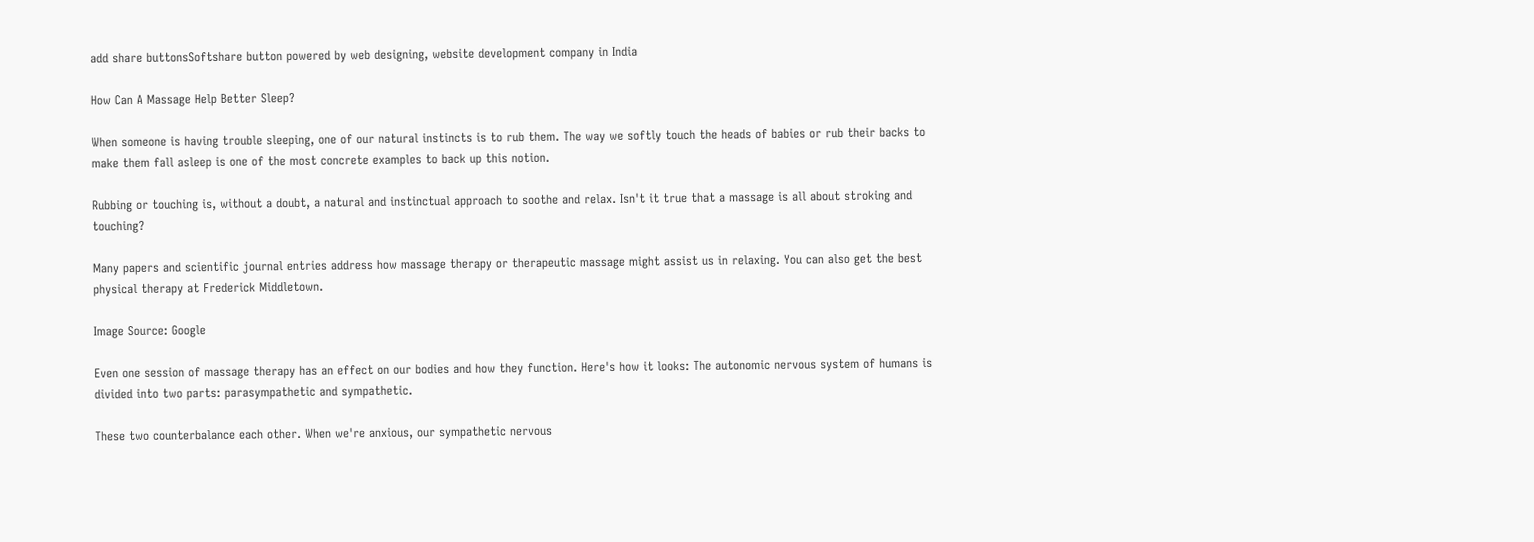add share buttonsSoftshare button powered by web designing, website development company in India

How Can A Massage Help Better Sleep?

When someone is having trouble sleeping, one of our natural instincts is to rub them. The way we softly touch the heads of babies or rub their backs to make them fall asleep is one of the most concrete examples to back up this notion.

Rubbing or touching is, without a doubt, a natural and instinctual approach to soothe and relax. Isn't it true that a massage is all about stroking and touching?

Many papers and scientific journal entries address how massage therapy or therapeutic massage might assist us in relaxing. You can also get the best physical therapy at Frederick Middletown.

Image Source: Google

Even one session of massage therapy has an effect on our bodies and how they function. Here's how it looks: The autonomic nervous system of humans is divided into two parts: parasympathetic and sympathetic.

These two counterbalance each other. When we're anxious, our sympathetic nervous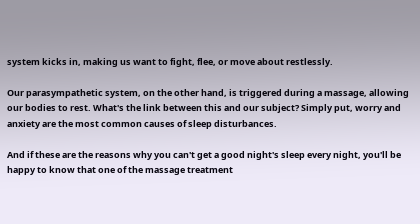system kicks in, making us want to fight, flee, or move about restlessly.

Our parasympathetic system, on the other hand, is triggered during a massage, allowing our bodies to rest. What's the link between this and our subject? Simply put, worry and anxiety are the most common causes of sleep disturbances.

And if these are the reasons why you can't get a good night's sleep every night, you'll be happy to know that one of the massage treatment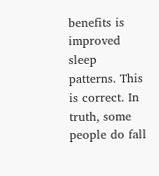benefits is improved sleep patterns. This is correct. In truth, some people do fall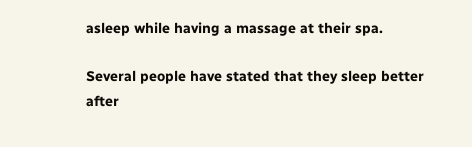asleep while having a massage at their spa.

Several people have stated that they sleep better after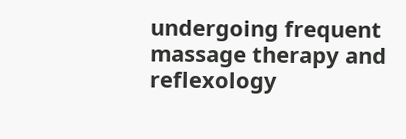undergoing frequent massage therapy and reflexology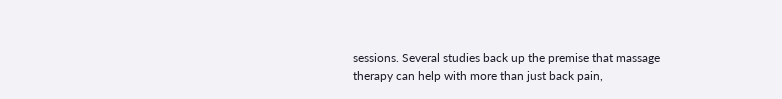sessions. Several studies back up the premise that massage therapy can help with more than just back pain,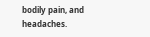bodily pain, and headaches.